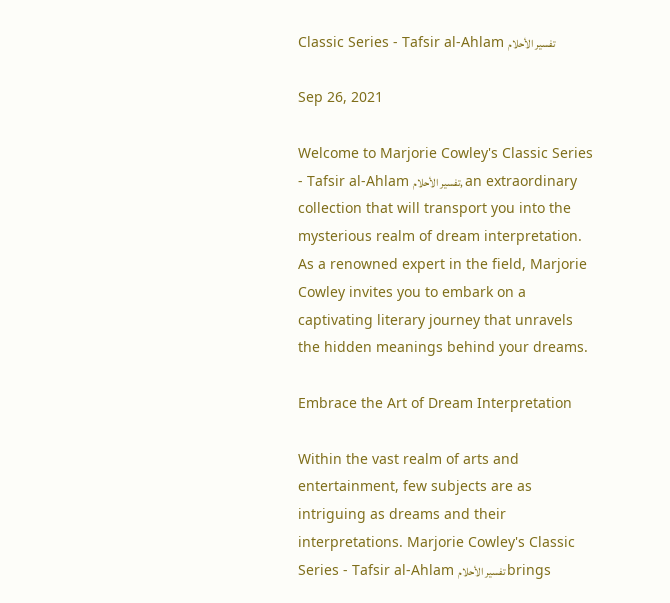Classic Series - Tafsir al-Ahlam تفسير الأحلام

Sep 26, 2021

Welcome to Marjorie Cowley's Classic Series - Tafsir al-Ahlam تفسير الأحلام, an extraordinary collection that will transport you into the mysterious realm of dream interpretation. As a renowned expert in the field, Marjorie Cowley invites you to embark on a captivating literary journey that unravels the hidden meanings behind your dreams.

Embrace the Art of Dream Interpretation

Within the vast realm of arts and entertainment, few subjects are as intriguing as dreams and their interpretations. Marjorie Cowley's Classic Series - Tafsir al-Ahlam تفسير الأحلام brings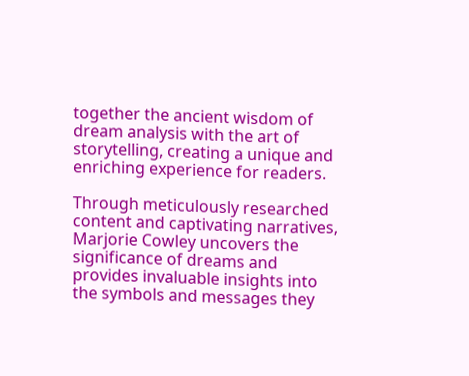together the ancient wisdom of dream analysis with the art of storytelling, creating a unique and enriching experience for readers.

Through meticulously researched content and captivating narratives, Marjorie Cowley uncovers the significance of dreams and provides invaluable insights into the symbols and messages they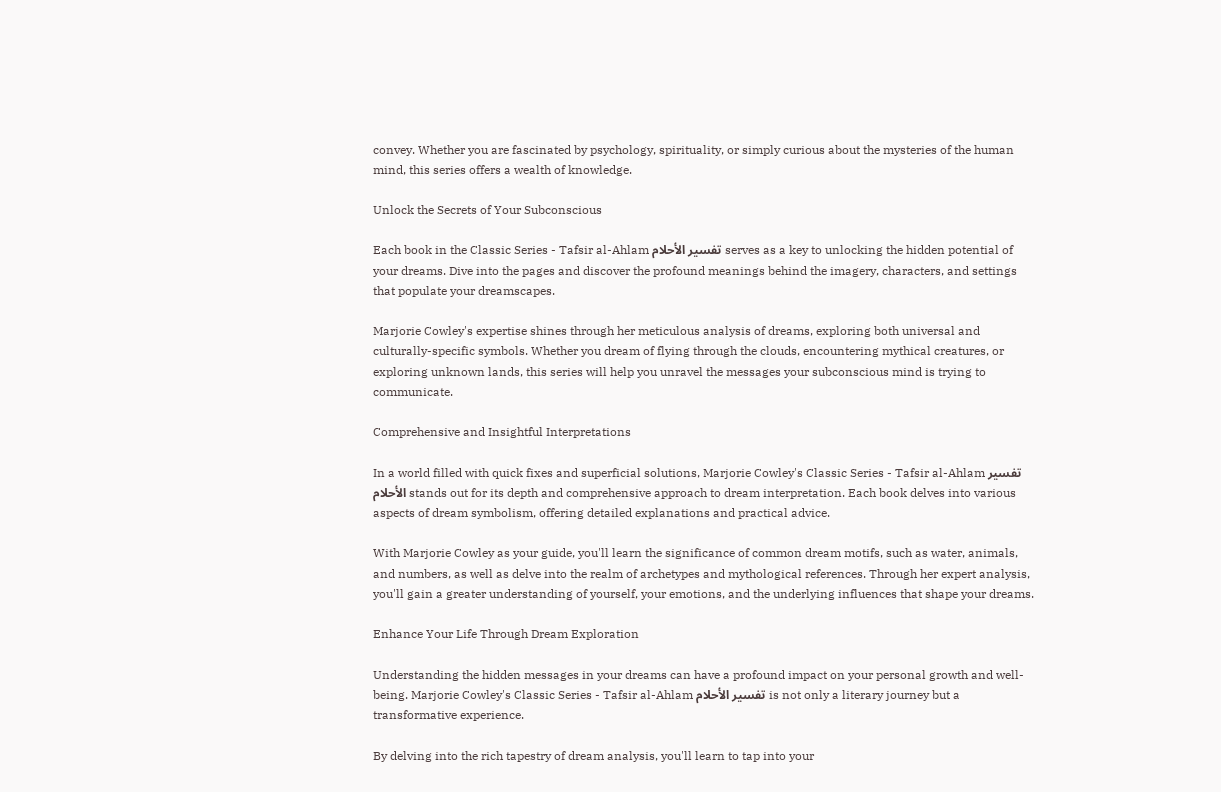convey. Whether you are fascinated by psychology, spirituality, or simply curious about the mysteries of the human mind, this series offers a wealth of knowledge.

Unlock the Secrets of Your Subconscious

Each book in the Classic Series - Tafsir al-Ahlam تفسير الأحلام serves as a key to unlocking the hidden potential of your dreams. Dive into the pages and discover the profound meanings behind the imagery, characters, and settings that populate your dreamscapes.

Marjorie Cowley's expertise shines through her meticulous analysis of dreams, exploring both universal and culturally-specific symbols. Whether you dream of flying through the clouds, encountering mythical creatures, or exploring unknown lands, this series will help you unravel the messages your subconscious mind is trying to communicate.

Comprehensive and Insightful Interpretations

In a world filled with quick fixes and superficial solutions, Marjorie Cowley's Classic Series - Tafsir al-Ahlam تفسير الأحلام stands out for its depth and comprehensive approach to dream interpretation. Each book delves into various aspects of dream symbolism, offering detailed explanations and practical advice.

With Marjorie Cowley as your guide, you'll learn the significance of common dream motifs, such as water, animals, and numbers, as well as delve into the realm of archetypes and mythological references. Through her expert analysis, you'll gain a greater understanding of yourself, your emotions, and the underlying influences that shape your dreams.

Enhance Your Life Through Dream Exploration

Understanding the hidden messages in your dreams can have a profound impact on your personal growth and well-being. Marjorie Cowley's Classic Series - Tafsir al-Ahlam تفسير الأحلام is not only a literary journey but a transformative experience.

By delving into the rich tapestry of dream analysis, you'll learn to tap into your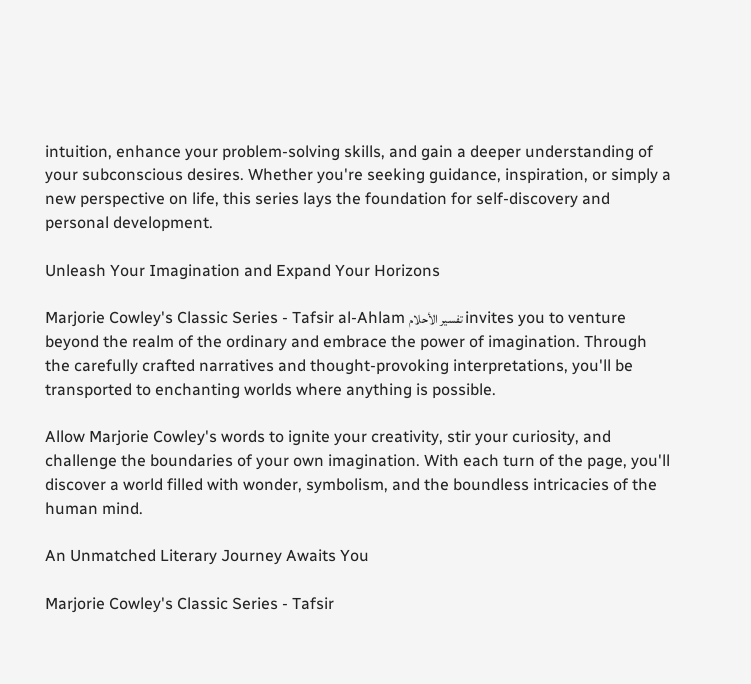intuition, enhance your problem-solving skills, and gain a deeper understanding of your subconscious desires. Whether you're seeking guidance, inspiration, or simply a new perspective on life, this series lays the foundation for self-discovery and personal development.

Unleash Your Imagination and Expand Your Horizons

Marjorie Cowley's Classic Series - Tafsir al-Ahlam تفسير الأحلام invites you to venture beyond the realm of the ordinary and embrace the power of imagination. Through the carefully crafted narratives and thought-provoking interpretations, you'll be transported to enchanting worlds where anything is possible.

Allow Marjorie Cowley's words to ignite your creativity, stir your curiosity, and challenge the boundaries of your own imagination. With each turn of the page, you'll discover a world filled with wonder, symbolism, and the boundless intricacies of the human mind.

An Unmatched Literary Journey Awaits You

Marjorie Cowley's Classic Series - Tafsir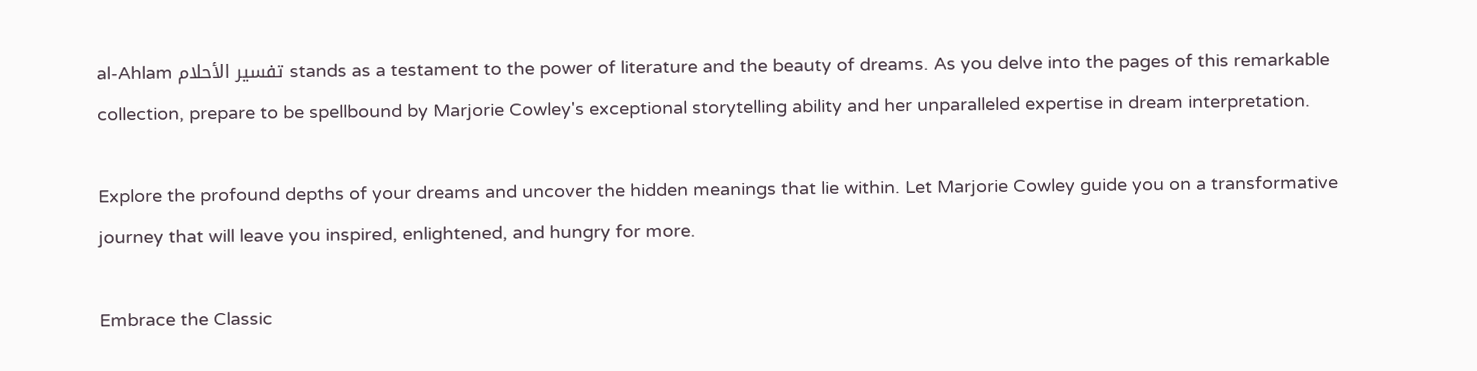al-Ahlam تفسير الأحلام stands as a testament to the power of literature and the beauty of dreams. As you delve into the pages of this remarkable collection, prepare to be spellbound by Marjorie Cowley's exceptional storytelling ability and her unparalleled expertise in dream interpretation.

Explore the profound depths of your dreams and uncover the hidden meanings that lie within. Let Marjorie Cowley guide you on a transformative journey that will leave you inspired, enlightened, and hungry for more.

Embrace the Classic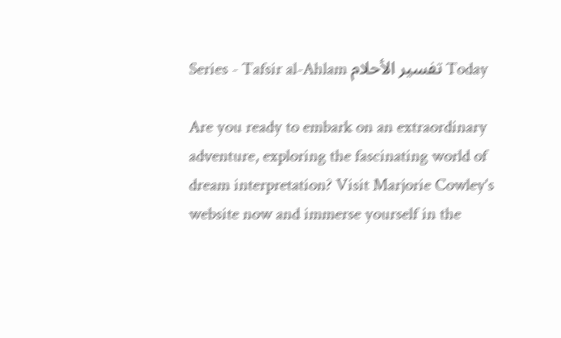Series - Tafsir al-Ahlam تفسير الأحلام Today

Are you ready to embark on an extraordinary adventure, exploring the fascinating world of dream interpretation? Visit Marjorie Cowley's website now and immerse yourself in the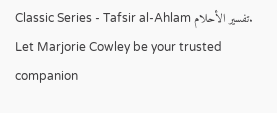Classic Series - Tafsir al-Ahlam تفسير الأحلام. Let Marjorie Cowley be your trusted companion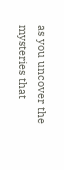as you uncover the mysteries that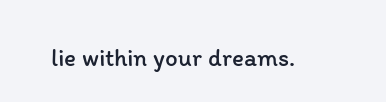lie within your dreams.